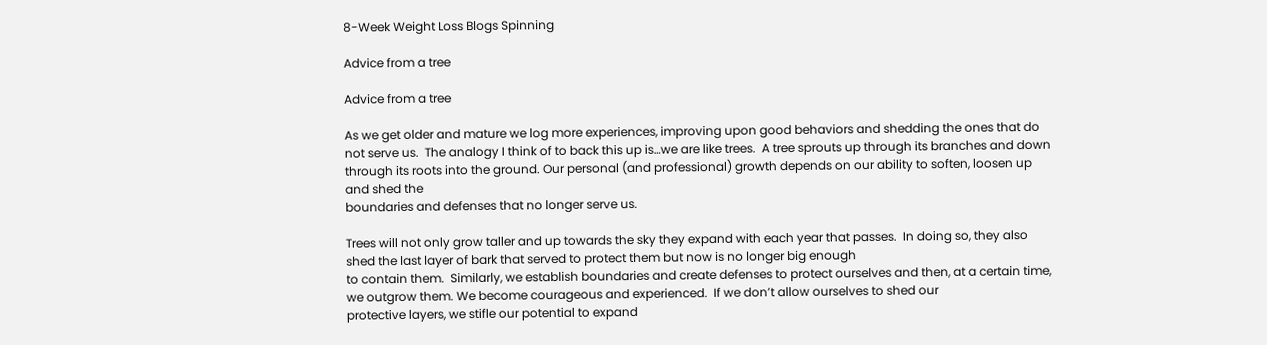8-Week Weight Loss Blogs Spinning

Advice from a tree

Advice from a tree

As we get older and mature we log more experiences, improving upon good behaviors and shedding the ones that do not serve us.  The analogy I think of to back this up is…we are like trees.  A tree sprouts up through its branches and down through its roots into the ground. Our personal (and professional) growth depends on our ability to soften, loosen up and shed the
boundaries and defenses that no longer serve us.

Trees will not only grow taller and up towards the sky they expand with each year that passes.  In doing so, they also shed the last layer of bark that served to protect them but now is no longer big enough
to contain them.  Similarly, we establish boundaries and create defenses to protect ourselves and then, at a certain time, we outgrow them. We become courageous and experienced.  If we don’t allow ourselves to shed our
protective layers, we stifle our potential to expand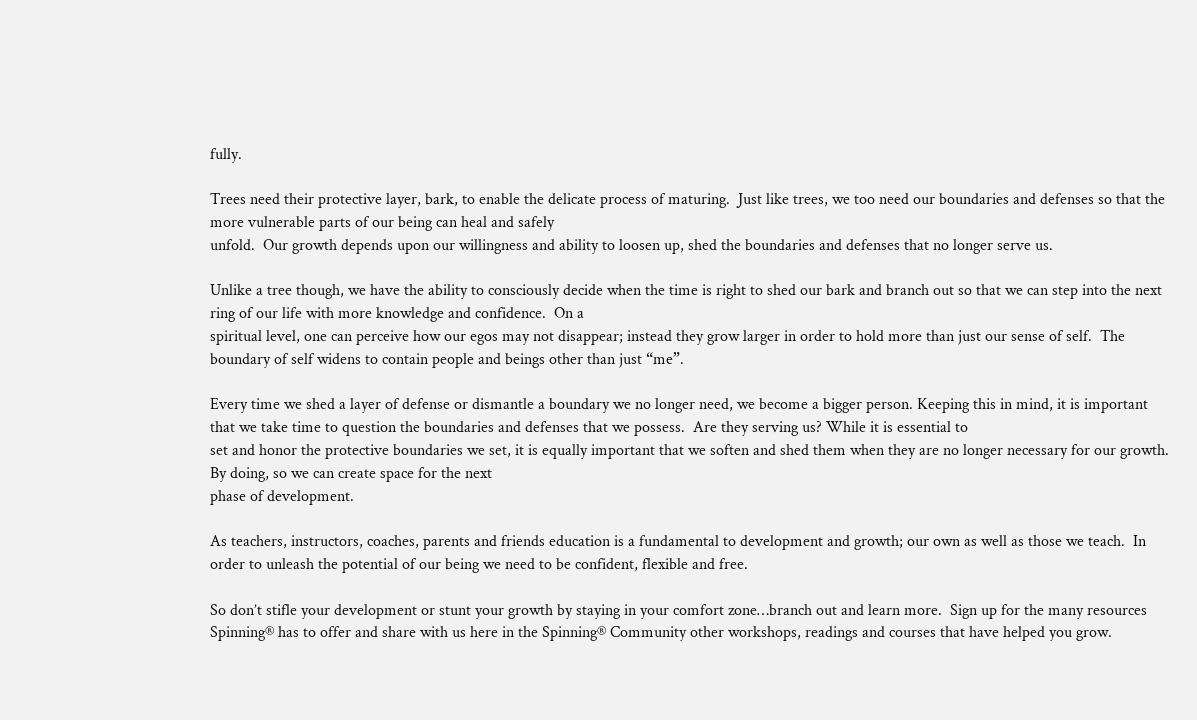fully.

Trees need their protective layer, bark, to enable the delicate process of maturing.  Just like trees, we too need our boundaries and defenses so that the more vulnerable parts of our being can heal and safely
unfold.  Our growth depends upon our willingness and ability to loosen up, shed the boundaries and defenses that no longer serve us.

Unlike a tree though, we have the ability to consciously decide when the time is right to shed our bark and branch out so that we can step into the next ring of our life with more knowledge and confidence.  On a
spiritual level, one can perceive how our egos may not disappear; instead they grow larger in order to hold more than just our sense of self.  The boundary of self widens to contain people and beings other than just “me”.

Every time we shed a layer of defense or dismantle a boundary we no longer need, we become a bigger person. Keeping this in mind, it is important that we take time to question the boundaries and defenses that we possess.  Are they serving us? While it is essential to
set and honor the protective boundaries we set, it is equally important that we soften and shed them when they are no longer necessary for our growth.  By doing, so we can create space for the next
phase of development.

As teachers, instructors, coaches, parents and friends education is a fundamental to development and growth; our own as well as those we teach.  In order to unleash the potential of our being we need to be confident, flexible and free.

So don’t stifle your development or stunt your growth by staying in your comfort zone…branch out and learn more.  Sign up for the many resources Spinning® has to offer and share with us here in the Spinning® Community other workshops, readings and courses that have helped you grow.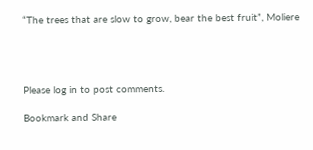“The trees that are slow to grow, bear the best fruit”, Moliere




Please log in to post comments.

Bookmark and Share